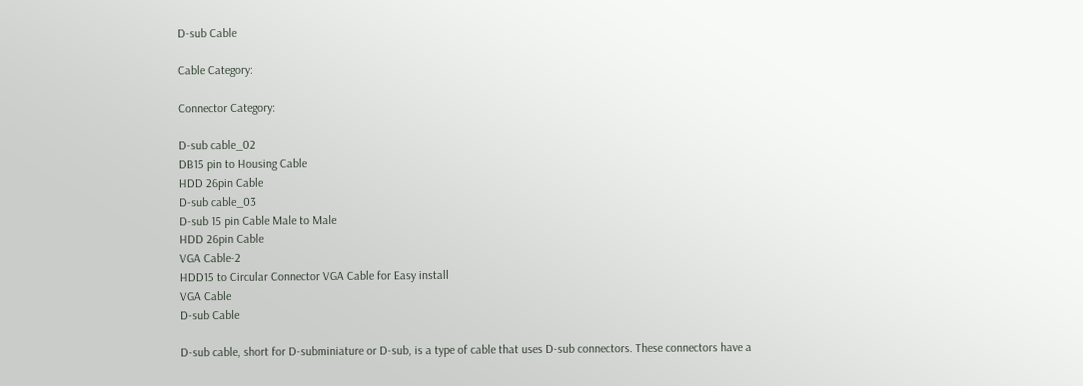D-sub Cable

Cable Category:

Connector Category:

D-sub cable_02
DB15 pin to Housing Cable
HDD 26pin Cable
D-sub cable_03
D-sub 15 pin Cable Male to Male
HDD 26pin Cable
VGA Cable-2
HDD15 to Circular Connector VGA Cable for Easy install
VGA Cable
D-sub Cable

D-sub cable, short for D-subminiature or D-sub, is a type of cable that uses D-sub connectors. These connectors have a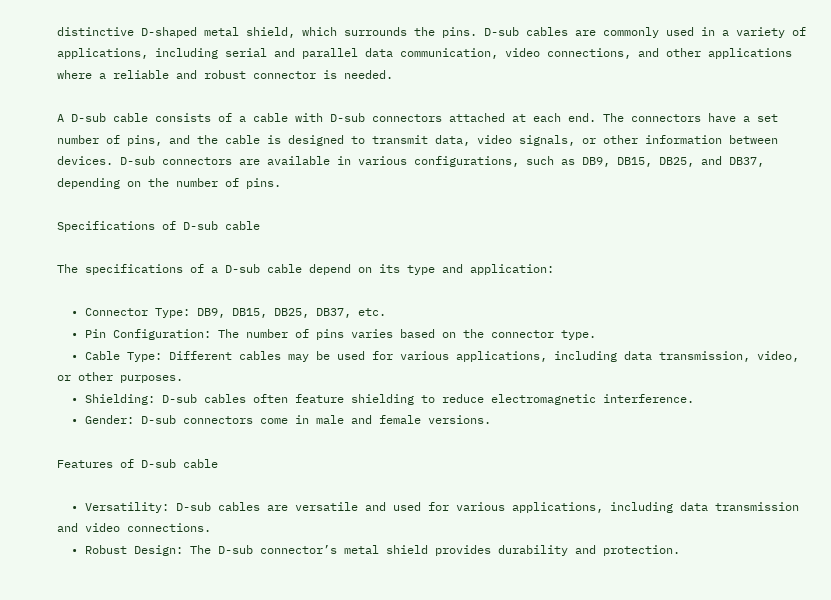distinctive D-shaped metal shield, which surrounds the pins. D-sub cables are commonly used in a variety of applications, including serial and parallel data communication, video connections, and other applications where a reliable and robust connector is needed.

A D-sub cable consists of a cable with D-sub connectors attached at each end. The connectors have a set number of pins, and the cable is designed to transmit data, video signals, or other information between devices. D-sub connectors are available in various configurations, such as DB9, DB15, DB25, and DB37, depending on the number of pins.

Specifications of D-sub cable

The specifications of a D-sub cable depend on its type and application:

  • Connector Type: DB9, DB15, DB25, DB37, etc.
  • Pin Configuration: The number of pins varies based on the connector type.
  • Cable Type: Different cables may be used for various applications, including data transmission, video, or other purposes.
  • Shielding: D-sub cables often feature shielding to reduce electromagnetic interference.
  • Gender: D-sub connectors come in male and female versions.

Features of D-sub cable

  • Versatility: D-sub cables are versatile and used for various applications, including data transmission and video connections.
  • Robust Design: The D-sub connector’s metal shield provides durability and protection.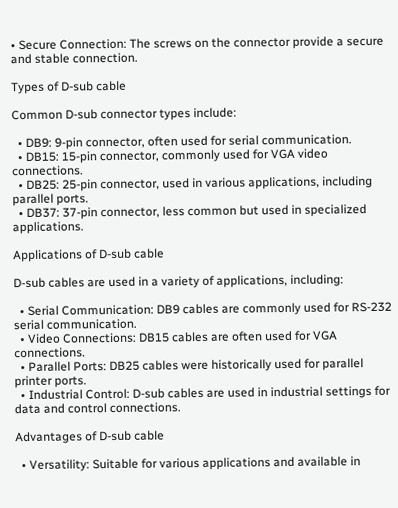• Secure Connection: The screws on the connector provide a secure and stable connection.

Types of D-sub cable

Common D-sub connector types include:

  • DB9: 9-pin connector, often used for serial communication.
  • DB15: 15-pin connector, commonly used for VGA video connections.
  • DB25: 25-pin connector, used in various applications, including parallel ports.
  • DB37: 37-pin connector, less common but used in specialized applications.

Applications of D-sub cable

D-sub cables are used in a variety of applications, including:

  • Serial Communication: DB9 cables are commonly used for RS-232 serial communication.
  • Video Connections: DB15 cables are often used for VGA connections.
  • Parallel Ports: DB25 cables were historically used for parallel printer ports.
  • Industrial Control: D-sub cables are used in industrial settings for data and control connections.

Advantages of D-sub cable

  • Versatility: Suitable for various applications and available in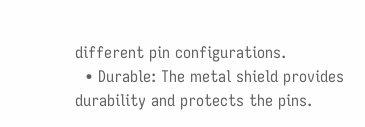different pin configurations.
  • Durable: The metal shield provides durability and protects the pins.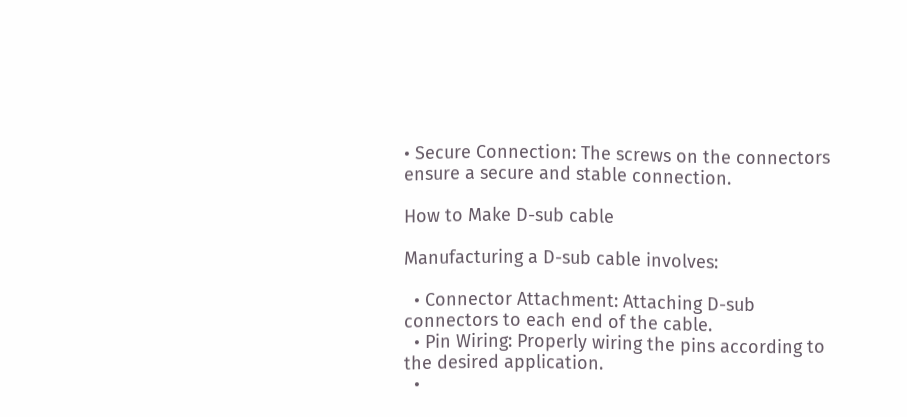• Secure Connection: The screws on the connectors ensure a secure and stable connection.

How to Make D-sub cable

Manufacturing a D-sub cable involves:

  • Connector Attachment: Attaching D-sub connectors to each end of the cable.
  • Pin Wiring: Properly wiring the pins according to the desired application.
  •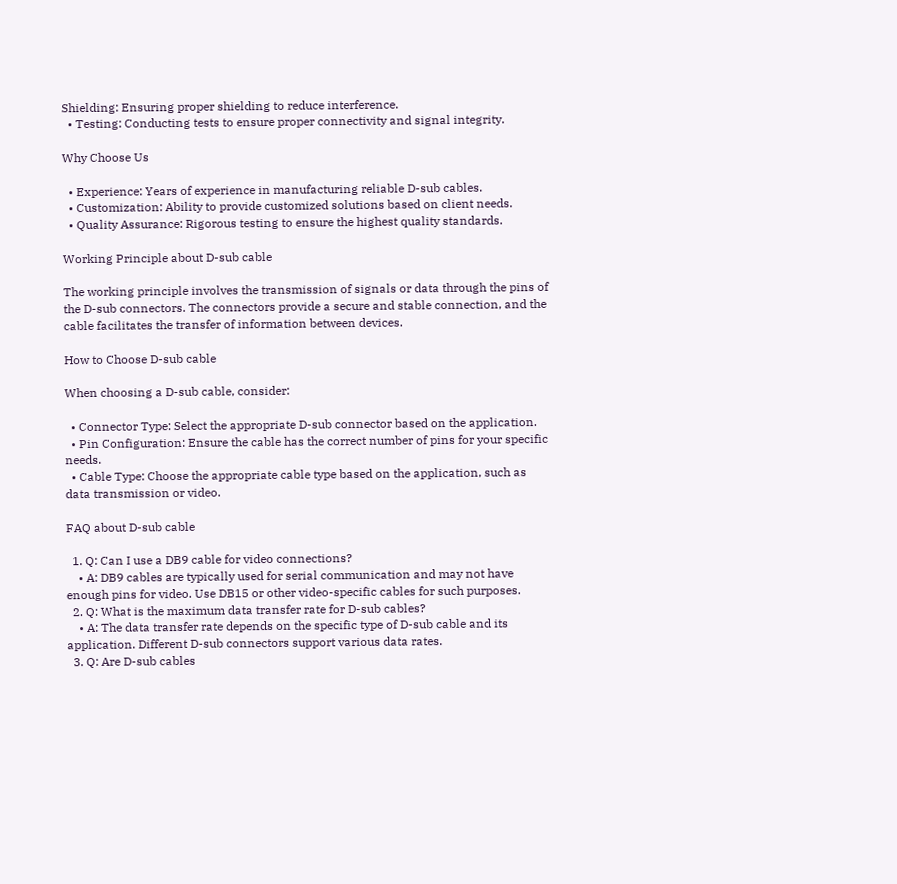Shielding: Ensuring proper shielding to reduce interference.
  • Testing: Conducting tests to ensure proper connectivity and signal integrity.

Why Choose Us

  • Experience: Years of experience in manufacturing reliable D-sub cables.
  • Customization: Ability to provide customized solutions based on client needs.
  • Quality Assurance: Rigorous testing to ensure the highest quality standards.

Working Principle about D-sub cable

The working principle involves the transmission of signals or data through the pins of the D-sub connectors. The connectors provide a secure and stable connection, and the cable facilitates the transfer of information between devices.

How to Choose D-sub cable

When choosing a D-sub cable, consider:

  • Connector Type: Select the appropriate D-sub connector based on the application.
  • Pin Configuration: Ensure the cable has the correct number of pins for your specific needs.
  • Cable Type: Choose the appropriate cable type based on the application, such as data transmission or video.

FAQ about D-sub cable

  1. Q: Can I use a DB9 cable for video connections?
    • A: DB9 cables are typically used for serial communication and may not have enough pins for video. Use DB15 or other video-specific cables for such purposes.
  2. Q: What is the maximum data transfer rate for D-sub cables?
    • A: The data transfer rate depends on the specific type of D-sub cable and its application. Different D-sub connectors support various data rates.
  3. Q: Are D-sub cables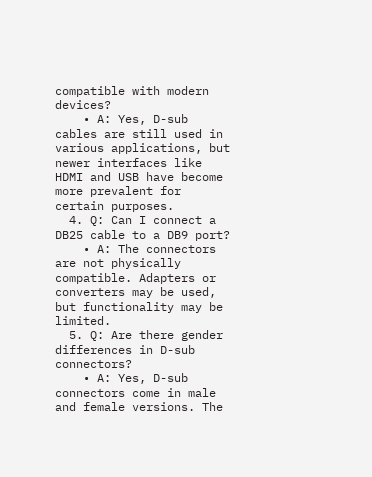compatible with modern devices?
    • A: Yes, D-sub cables are still used in various applications, but newer interfaces like HDMI and USB have become more prevalent for certain purposes.
  4. Q: Can I connect a DB25 cable to a DB9 port?
    • A: The connectors are not physically compatible. Adapters or converters may be used, but functionality may be limited.
  5. Q: Are there gender differences in D-sub connectors?
    • A: Yes, D-sub connectors come in male and female versions. The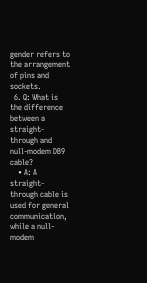gender refers to the arrangement of pins and sockets.
  6. Q: What is the difference between a straight-through and null-modem DB9 cable?
    • A: A straight-through cable is used for general communication, while a null-modem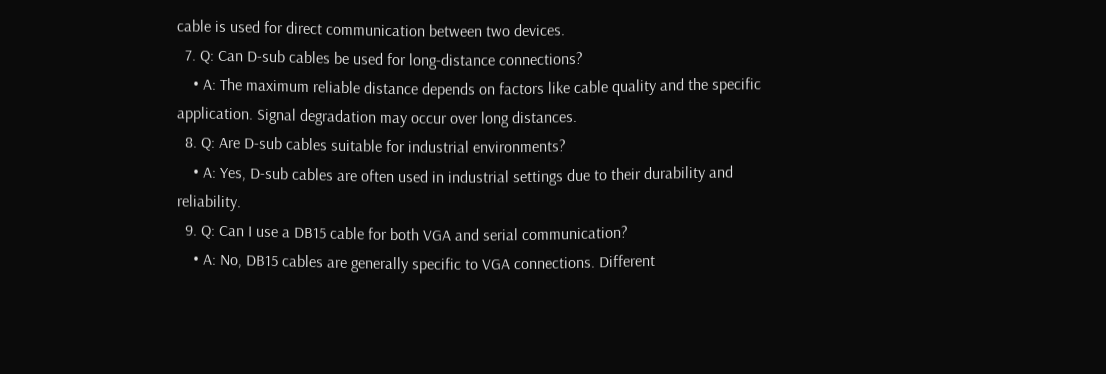cable is used for direct communication between two devices.
  7. Q: Can D-sub cables be used for long-distance connections?
    • A: The maximum reliable distance depends on factors like cable quality and the specific application. Signal degradation may occur over long distances.
  8. Q: Are D-sub cables suitable for industrial environments?
    • A: Yes, D-sub cables are often used in industrial settings due to their durability and reliability.
  9. Q: Can I use a DB15 cable for both VGA and serial communication?
    • A: No, DB15 cables are generally specific to VGA connections. Different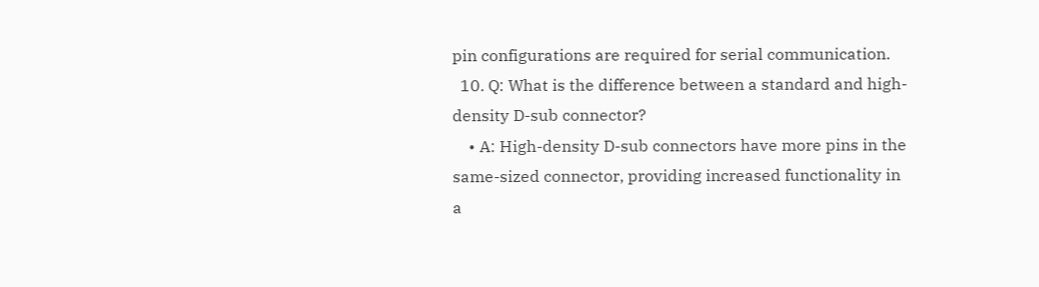pin configurations are required for serial communication.
  10. Q: What is the difference between a standard and high-density D-sub connector?
    • A: High-density D-sub connectors have more pins in the same-sized connector, providing increased functionality in a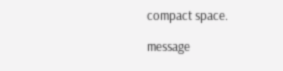compact space.

message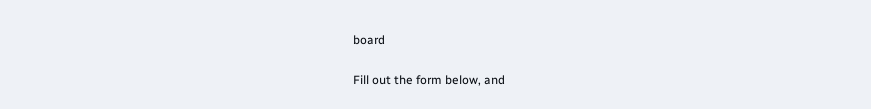board

Fill out the form below, and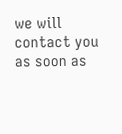we will contact you as soon as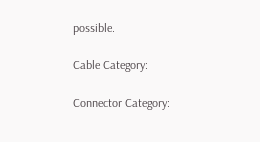possible.

Cable Category:

Connector Category: